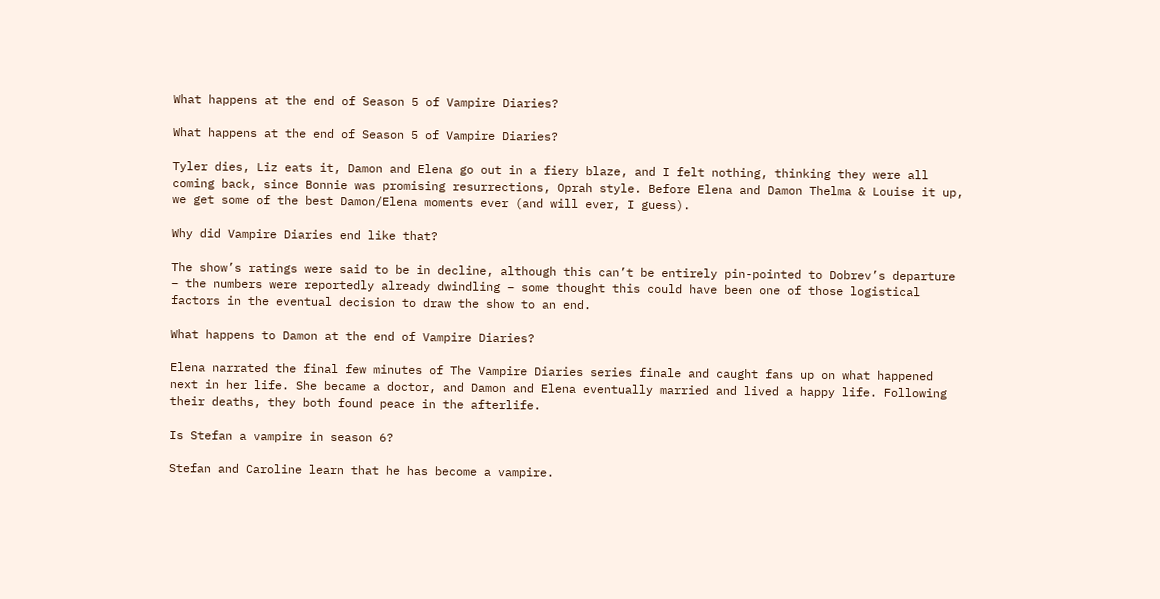What happens at the end of Season 5 of Vampire Diaries?

What happens at the end of Season 5 of Vampire Diaries?

Tyler dies, Liz eats it, Damon and Elena go out in a fiery blaze, and I felt nothing, thinking they were all coming back, since Bonnie was promising resurrections, Oprah style. Before Elena and Damon Thelma & Louise it up, we get some of the best Damon/Elena moments ever (and will ever, I guess).

Why did Vampire Diaries end like that?

The show’s ratings were said to be in decline, although this can’t be entirely pin-pointed to Dobrev’s departure – the numbers were reportedly already dwindling – some thought this could have been one of those logistical factors in the eventual decision to draw the show to an end.

What happens to Damon at the end of Vampire Diaries?

Elena narrated the final few minutes of The Vampire Diaries series finale and caught fans up on what happened next in her life. She became a doctor, and Damon and Elena eventually married and lived a happy life. Following their deaths, they both found peace in the afterlife.

Is Stefan a vampire in season 6?

Stefan and Caroline learn that he has become a vampire.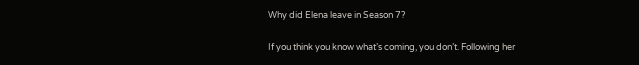Why did Elena leave in Season 7?

If you think you know what’s coming, you don’t. Following her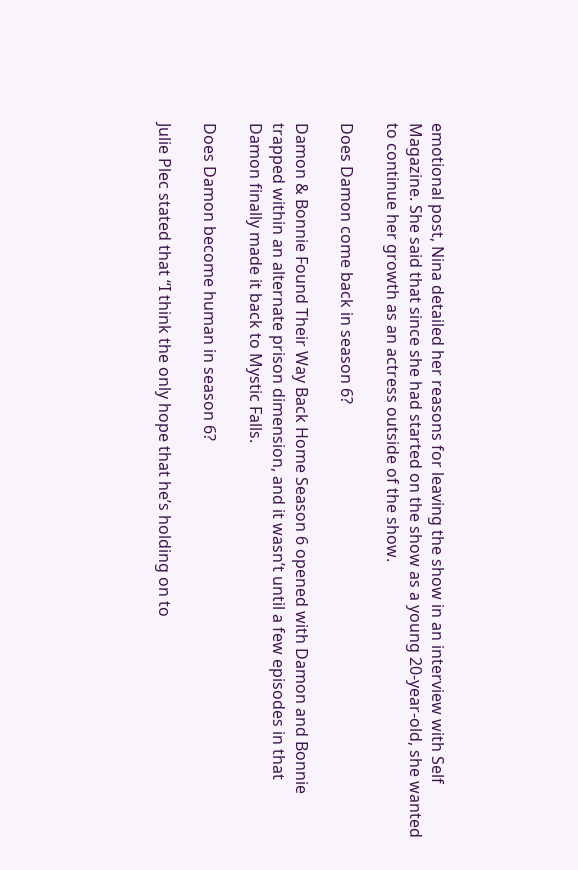emotional post, Nina detailed her reasons for leaving the show in an interview with Self Magazine. She said that since she had started on the show as a young 20-year-old, she wanted to continue her growth as an actress outside of the show.

Does Damon come back in season 6?

Damon & Bonnie Found Their Way Back Home Season 6 opened with Damon and Bonnie trapped within an alternate prison dimension, and it wasn’t until a few episodes in that Damon finally made it back to Mystic Falls.

Does Damon become human in season 6?

Julie Plec stated that “I think the only hope that he’s holding on to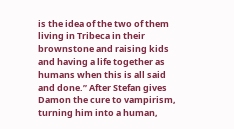is the idea of the two of them living in Tribeca in their brownstone and raising kids and having a life together as humans when this is all said and done.” After Stefan gives Damon the cure to vampirism, turning him into a human,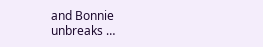and Bonnie unbreaks …